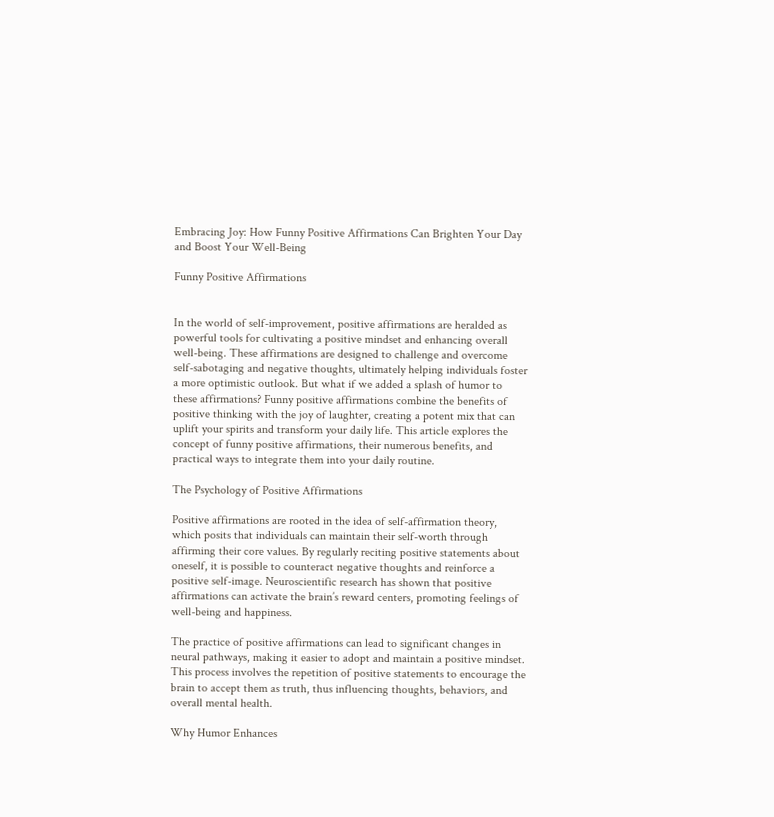Embracing Joy: How Funny Positive Affirmations Can Brighten Your Day and Boost Your Well-Being

Funny Positive Affirmations


In the world of self-improvement, positive affirmations are heralded as powerful tools for cultivating a positive mindset and enhancing overall well-being. These affirmations are designed to challenge and overcome self-sabotaging and negative thoughts, ultimately helping individuals foster a more optimistic outlook. But what if we added a splash of humor to these affirmations? Funny positive affirmations combine the benefits of positive thinking with the joy of laughter, creating a potent mix that can uplift your spirits and transform your daily life. This article explores the concept of funny positive affirmations, their numerous benefits, and practical ways to integrate them into your daily routine.

The Psychology of Positive Affirmations

Positive affirmations are rooted in the idea of self-affirmation theory, which posits that individuals can maintain their self-worth through affirming their core values. By regularly reciting positive statements about oneself, it is possible to counteract negative thoughts and reinforce a positive self-image. Neuroscientific research has shown that positive affirmations can activate the brain’s reward centers, promoting feelings of well-being and happiness.

The practice of positive affirmations can lead to significant changes in neural pathways, making it easier to adopt and maintain a positive mindset. This process involves the repetition of positive statements to encourage the brain to accept them as truth, thus influencing thoughts, behaviors, and overall mental health.

Why Humor Enhances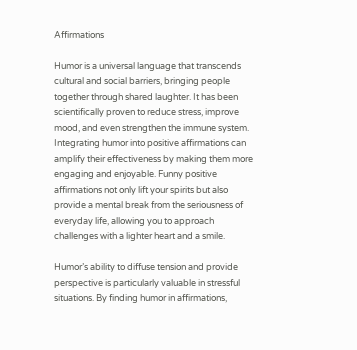Affirmations

Humor is a universal language that transcends cultural and social barriers, bringing people together through shared laughter. It has been scientifically proven to reduce stress, improve mood, and even strengthen the immune system. Integrating humor into positive affirmations can amplify their effectiveness by making them more engaging and enjoyable. Funny positive affirmations not only lift your spirits but also provide a mental break from the seriousness of everyday life, allowing you to approach challenges with a lighter heart and a smile.

Humor’s ability to diffuse tension and provide perspective is particularly valuable in stressful situations. By finding humor in affirmations,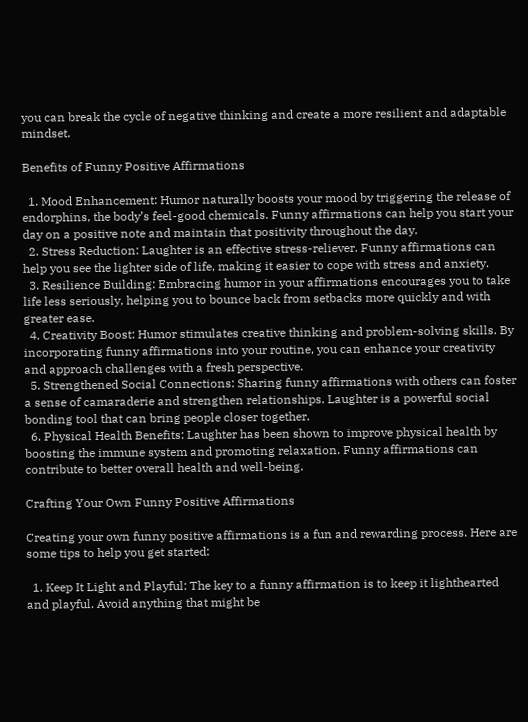you can break the cycle of negative thinking and create a more resilient and adaptable mindset.

Benefits of Funny Positive Affirmations

  1. Mood Enhancement: Humor naturally boosts your mood by triggering the release of endorphins, the body’s feel-good chemicals. Funny affirmations can help you start your day on a positive note and maintain that positivity throughout the day.
  2. Stress Reduction: Laughter is an effective stress-reliever. Funny affirmations can help you see the lighter side of life, making it easier to cope with stress and anxiety.
  3. Resilience Building: Embracing humor in your affirmations encourages you to take life less seriously, helping you to bounce back from setbacks more quickly and with greater ease.
  4. Creativity Boost: Humor stimulates creative thinking and problem-solving skills. By incorporating funny affirmations into your routine, you can enhance your creativity and approach challenges with a fresh perspective.
  5. Strengthened Social Connections: Sharing funny affirmations with others can foster a sense of camaraderie and strengthen relationships. Laughter is a powerful social bonding tool that can bring people closer together.
  6. Physical Health Benefits: Laughter has been shown to improve physical health by boosting the immune system and promoting relaxation. Funny affirmations can contribute to better overall health and well-being.

Crafting Your Own Funny Positive Affirmations

Creating your own funny positive affirmations is a fun and rewarding process. Here are some tips to help you get started:

  1. Keep It Light and Playful: The key to a funny affirmation is to keep it lighthearted and playful. Avoid anything that might be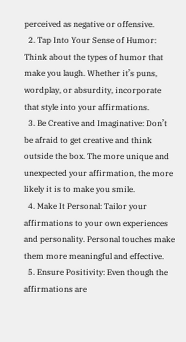perceived as negative or offensive.
  2. Tap Into Your Sense of Humor: Think about the types of humor that make you laugh. Whether it’s puns, wordplay, or absurdity, incorporate that style into your affirmations.
  3. Be Creative and Imaginative: Don’t be afraid to get creative and think outside the box. The more unique and unexpected your affirmation, the more likely it is to make you smile.
  4. Make It Personal: Tailor your affirmations to your own experiences and personality. Personal touches make them more meaningful and effective.
  5. Ensure Positivity: Even though the affirmations are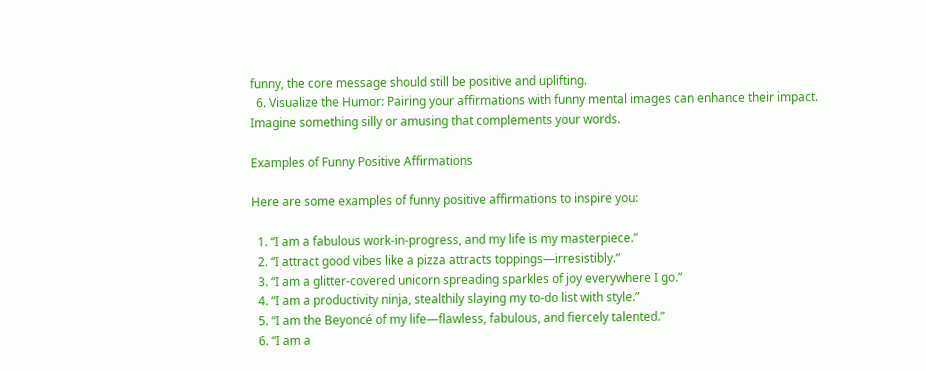funny, the core message should still be positive and uplifting.
  6. Visualize the Humor: Pairing your affirmations with funny mental images can enhance their impact. Imagine something silly or amusing that complements your words.

Examples of Funny Positive Affirmations

Here are some examples of funny positive affirmations to inspire you:

  1. “I am a fabulous work-in-progress, and my life is my masterpiece.”
  2. “I attract good vibes like a pizza attracts toppings—irresistibly.”
  3. “I am a glitter-covered unicorn spreading sparkles of joy everywhere I go.”
  4. “I am a productivity ninja, stealthily slaying my to-do list with style.”
  5. “I am the Beyoncé of my life—flawless, fabulous, and fiercely talented.”
  6. “I am a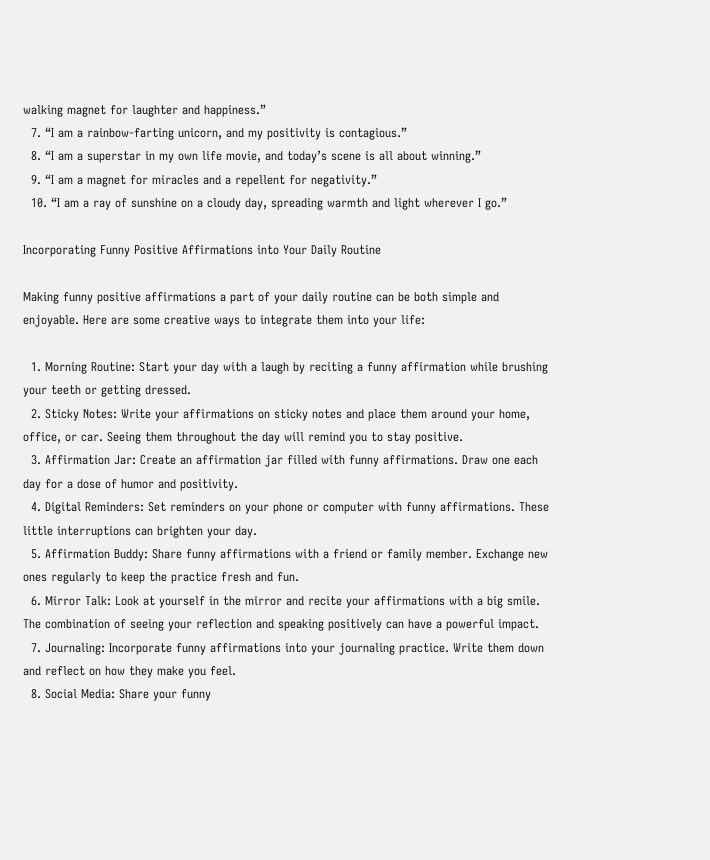walking magnet for laughter and happiness.”
  7. “I am a rainbow-farting unicorn, and my positivity is contagious.”
  8. “I am a superstar in my own life movie, and today’s scene is all about winning.”
  9. “I am a magnet for miracles and a repellent for negativity.”
  10. “I am a ray of sunshine on a cloudy day, spreading warmth and light wherever I go.”

Incorporating Funny Positive Affirmations into Your Daily Routine

Making funny positive affirmations a part of your daily routine can be both simple and enjoyable. Here are some creative ways to integrate them into your life:

  1. Morning Routine: Start your day with a laugh by reciting a funny affirmation while brushing your teeth or getting dressed.
  2. Sticky Notes: Write your affirmations on sticky notes and place them around your home, office, or car. Seeing them throughout the day will remind you to stay positive.
  3. Affirmation Jar: Create an affirmation jar filled with funny affirmations. Draw one each day for a dose of humor and positivity.
  4. Digital Reminders: Set reminders on your phone or computer with funny affirmations. These little interruptions can brighten your day.
  5. Affirmation Buddy: Share funny affirmations with a friend or family member. Exchange new ones regularly to keep the practice fresh and fun.
  6. Mirror Talk: Look at yourself in the mirror and recite your affirmations with a big smile. The combination of seeing your reflection and speaking positively can have a powerful impact.
  7. Journaling: Incorporate funny affirmations into your journaling practice. Write them down and reflect on how they make you feel.
  8. Social Media: Share your funny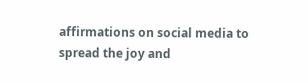affirmations on social media to spread the joy and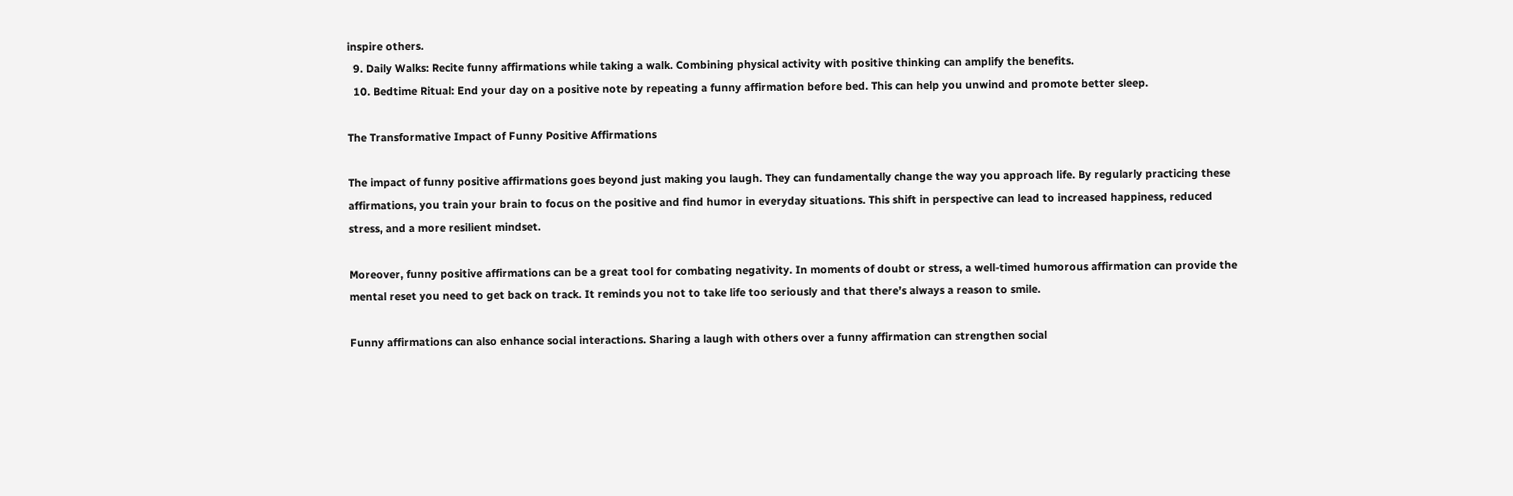inspire others.
  9. Daily Walks: Recite funny affirmations while taking a walk. Combining physical activity with positive thinking can amplify the benefits.
  10. Bedtime Ritual: End your day on a positive note by repeating a funny affirmation before bed. This can help you unwind and promote better sleep.

The Transformative Impact of Funny Positive Affirmations

The impact of funny positive affirmations goes beyond just making you laugh. They can fundamentally change the way you approach life. By regularly practicing these affirmations, you train your brain to focus on the positive and find humor in everyday situations. This shift in perspective can lead to increased happiness, reduced stress, and a more resilient mindset.

Moreover, funny positive affirmations can be a great tool for combating negativity. In moments of doubt or stress, a well-timed humorous affirmation can provide the mental reset you need to get back on track. It reminds you not to take life too seriously and that there’s always a reason to smile.

Funny affirmations can also enhance social interactions. Sharing a laugh with others over a funny affirmation can strengthen social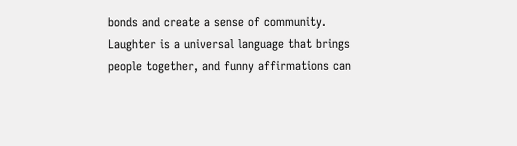bonds and create a sense of community. Laughter is a universal language that brings people together, and funny affirmations can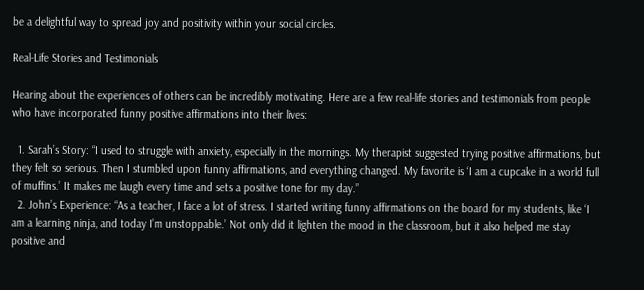be a delightful way to spread joy and positivity within your social circles.

Real-Life Stories and Testimonials

Hearing about the experiences of others can be incredibly motivating. Here are a few real-life stories and testimonials from people who have incorporated funny positive affirmations into their lives:

  1. Sarah’s Story: “I used to struggle with anxiety, especially in the mornings. My therapist suggested trying positive affirmations, but they felt so serious. Then I stumbled upon funny affirmations, and everything changed. My favorite is ‘I am a cupcake in a world full of muffins.’ It makes me laugh every time and sets a positive tone for my day.”
  2. John’s Experience: “As a teacher, I face a lot of stress. I started writing funny affirmations on the board for my students, like ‘I am a learning ninja, and today I’m unstoppable.’ Not only did it lighten the mood in the classroom, but it also helped me stay positive and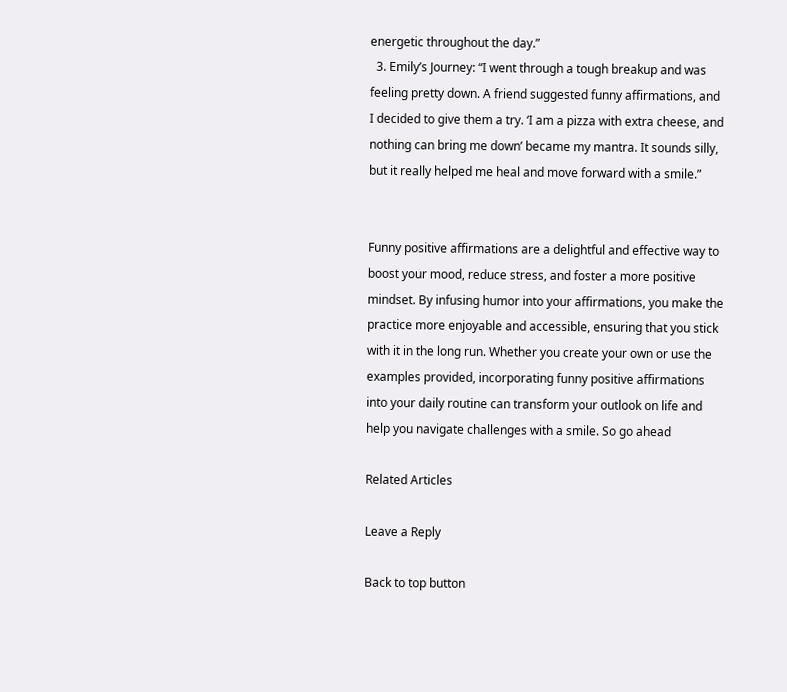energetic throughout the day.”
  3. Emily’s Journey: “I went through a tough breakup and was feeling pretty down. A friend suggested funny affirmations, and I decided to give them a try. ‘I am a pizza with extra cheese, and nothing can bring me down’ became my mantra. It sounds silly, but it really helped me heal and move forward with a smile.”


Funny positive affirmations are a delightful and effective way to boost your mood, reduce stress, and foster a more positive mindset. By infusing humor into your affirmations, you make the practice more enjoyable and accessible, ensuring that you stick with it in the long run. Whether you create your own or use the examples provided, incorporating funny positive affirmations into your daily routine can transform your outlook on life and help you navigate challenges with a smile. So go ahead

Related Articles

Leave a Reply

Back to top button